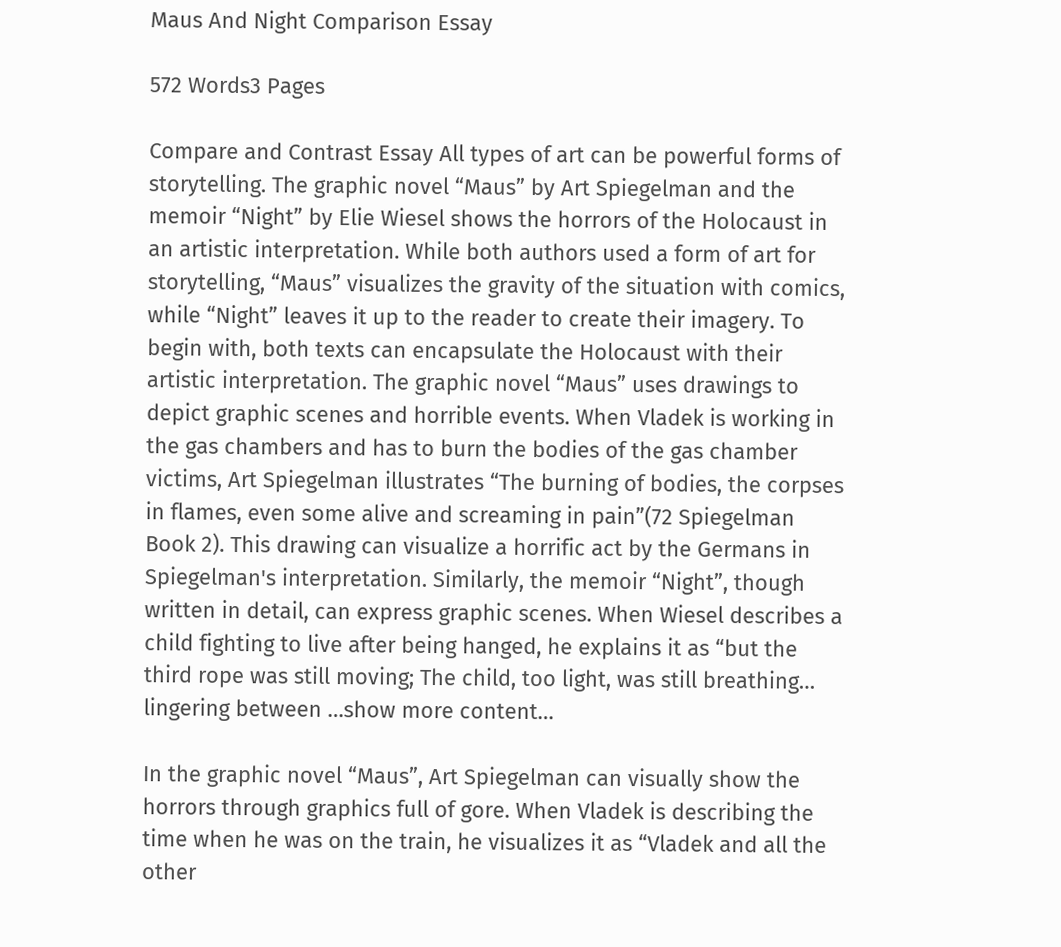Maus And Night Comparison Essay

572 Words3 Pages

Compare and Contrast Essay All types of art can be powerful forms of storytelling. The graphic novel “Maus” by Art Spiegelman and the memoir “Night” by Elie Wiesel shows the horrors of the Holocaust in an artistic interpretation. While both authors used a form of art for storytelling, “Maus” visualizes the gravity of the situation with comics, while “Night” leaves it up to the reader to create their imagery. To begin with, both texts can encapsulate the Holocaust with their artistic interpretation. The graphic novel “Maus” uses drawings to depict graphic scenes and horrible events. When Vladek is working in the gas chambers and has to burn the bodies of the gas chamber victims, Art Spiegelman illustrates “The burning of bodies, the corpses in flames, even some alive and screaming in pain”(72 Spiegelman Book 2). This drawing can visualize a horrific act by the Germans in Spiegelman's interpretation. Similarly, the memoir “Night”, though written in detail, can express graphic scenes. When Wiesel describes a child fighting to live after being hanged, he explains it as “but the third rope was still moving; The child, too light, was still breathing… lingering between …show more content…

In the graphic novel “Maus”, Art Spiegelman can visually show the horrors through graphics full of gore. When Vladek is describing the time when he was on the train, he visualizes it as “Vladek and all the other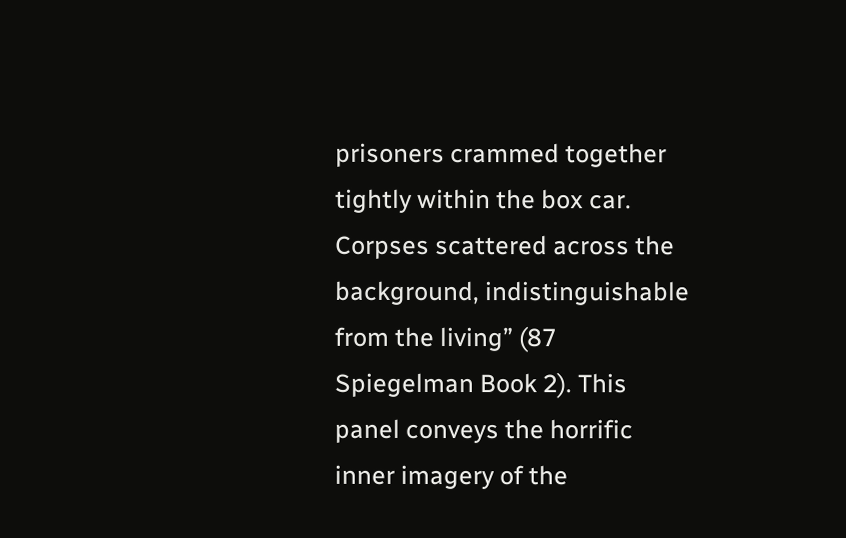prisoners crammed together tightly within the box car. Corpses scattered across the background, indistinguishable from the living” (87 Spiegelman Book 2). This panel conveys the horrific inner imagery of the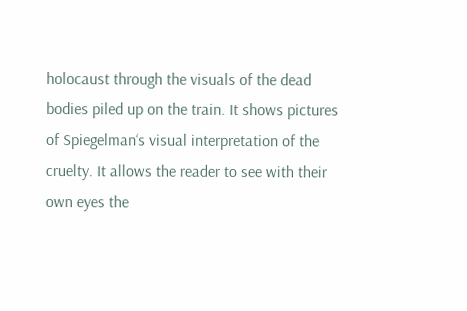holocaust through the visuals of the dead bodies piled up on the train. It shows pictures of Spiegelman‘s visual interpretation of the cruelty. It allows the reader to see with their own eyes the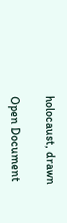holocaust, drawn

Open Document